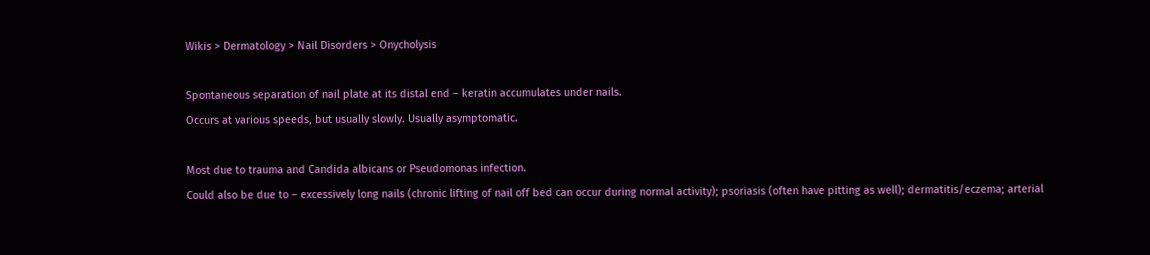Wikis > Dermatology > Nail Disorders > Onycholysis

Spontaneous separation of nail plate at its distal end – keratin accumulates under nails.
Occurs at various speeds, but usually slowly. Usually asymptomatic.

Most due to trauma and Candida albicans or Pseudomonas infection.
Could also be due to – excessively long nails (chronic lifting of nail off bed can occur during normal activity); psoriasis (often have pitting as well); dermatitis/eczema; arterial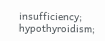insufficiency; hypothyroidism;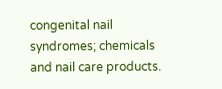congenital nail syndromes; chemicals and nail care products.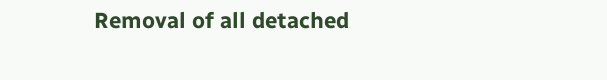Removal of all detached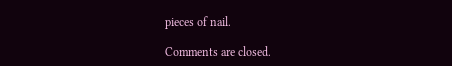pieces of nail.

Comments are closed.